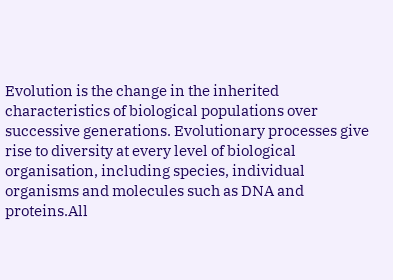Evolution is the change in the inherited characteristics of biological populations over successive generations. Evolutionary processes give rise to diversity at every level of biological organisation, including species, individual organisms and molecules such as DNA and proteins.All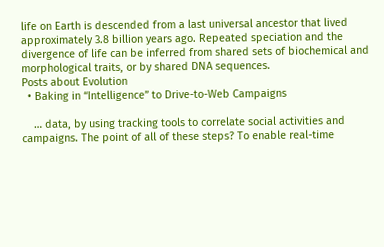life on Earth is descended from a last universal ancestor that lived approximately 3.8 billion years ago. Repeated speciation and the divergence of life can be inferred from shared sets of biochemical and morphological traits, or by shared DNA sequences.
Posts about Evolution
  • Baking in “Intelligence” to Drive-to-Web Campaigns

    … data, by using tracking tools to correlate social activities and campaigns. The point of all of these steps? To enable real-time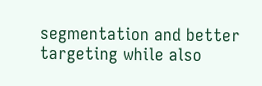segmentation and better targeting while also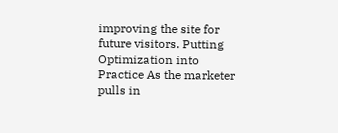improving the site for future visitors. Putting Optimization into Practice As the marketer pulls in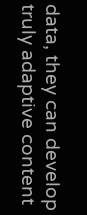data, they can develop truly adaptive content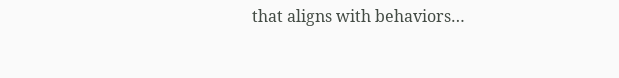that aligns with behaviors…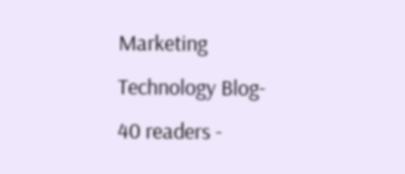Marketing Technology Blog- 40 readers -